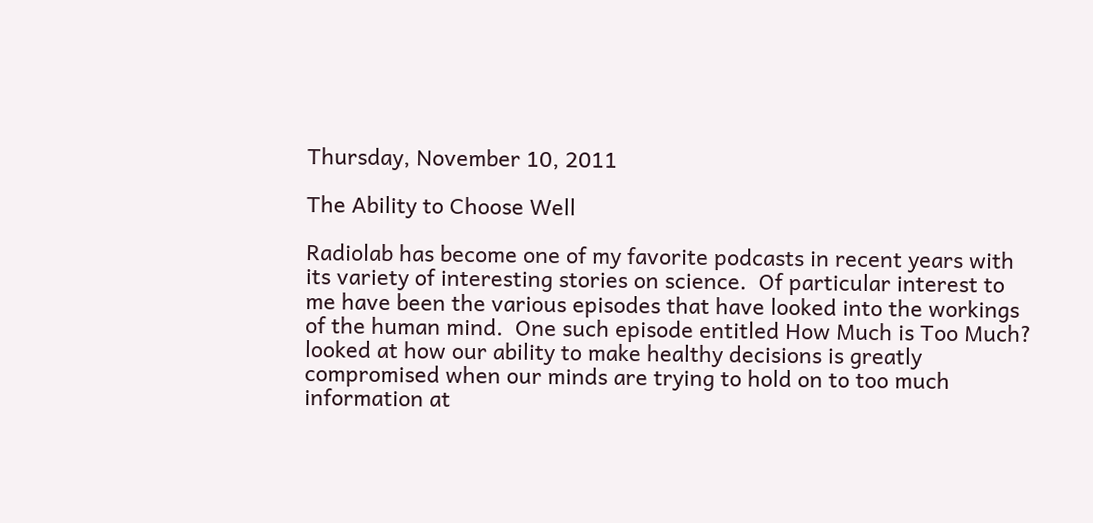Thursday, November 10, 2011

The Ability to Choose Well

Radiolab has become one of my favorite podcasts in recent years with its variety of interesting stories on science.  Of particular interest to me have been the various episodes that have looked into the workings of the human mind.  One such episode entitled How Much is Too Much? looked at how our ability to make healthy decisions is greatly compromised when our minds are trying to hold on to too much information at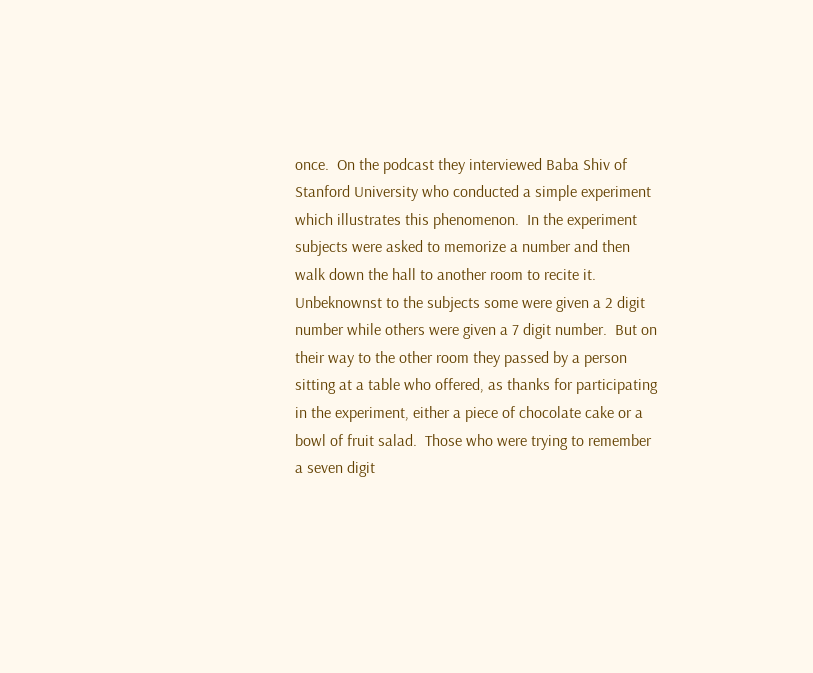once.  On the podcast they interviewed Baba Shiv of Stanford University who conducted a simple experiment which illustrates this phenomenon.  In the experiment subjects were asked to memorize a number and then walk down the hall to another room to recite it.  Unbeknownst to the subjects some were given a 2 digit number while others were given a 7 digit number.  But on their way to the other room they passed by a person sitting at a table who offered, as thanks for participating in the experiment, either a piece of chocolate cake or a bowl of fruit salad.  Those who were trying to remember a seven digit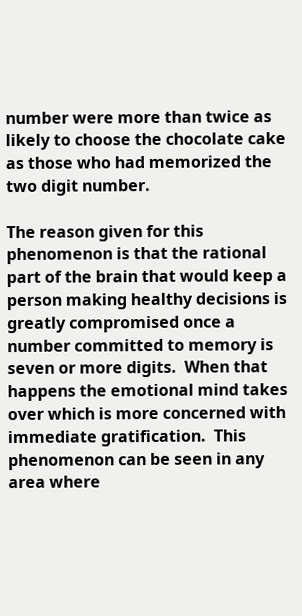number were more than twice as likely to choose the chocolate cake as those who had memorized the two digit number.

The reason given for this phenomenon is that the rational part of the brain that would keep a person making healthy decisions is greatly compromised once a number committed to memory is seven or more digits.  When that happens the emotional mind takes over which is more concerned with immediate gratification.  This phenomenon can be seen in any area where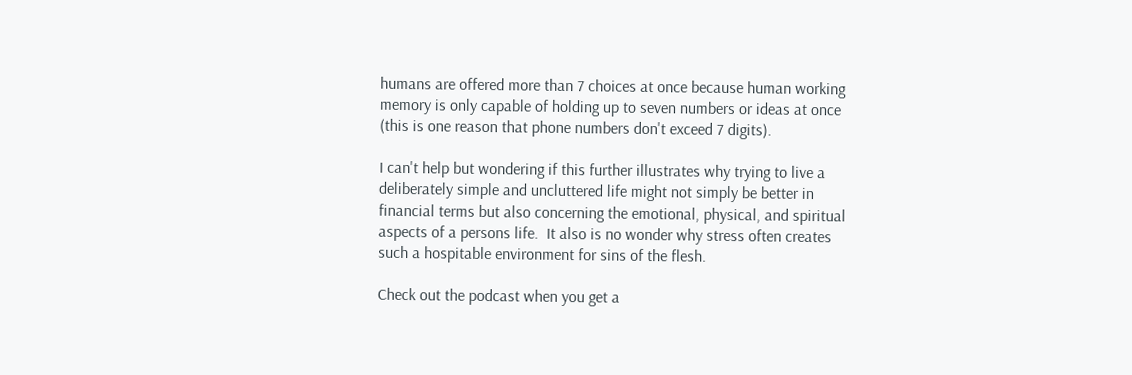humans are offered more than 7 choices at once because human working memory is only capable of holding up to seven numbers or ideas at once (this is one reason that phone numbers don't exceed 7 digits).

I can't help but wondering if this further illustrates why trying to live a deliberately simple and uncluttered life might not simply be better in financial terms but also concerning the emotional, physical, and spiritual aspects of a persons life.  It also is no wonder why stress often creates such a hospitable environment for sins of the flesh.

Check out the podcast when you get a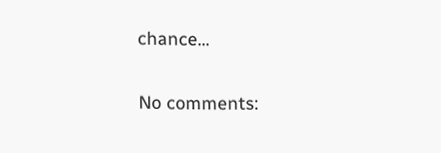chance...

No comments: